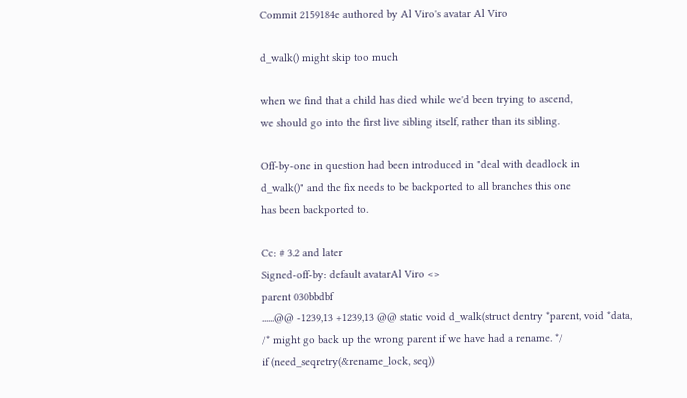Commit 2159184e authored by Al Viro's avatar Al Viro

d_walk() might skip too much

when we find that a child has died while we'd been trying to ascend,
we should go into the first live sibling itself, rather than its sibling.

Off-by-one in question had been introduced in "deal with deadlock in
d_walk()" and the fix needs to be backported to all branches this one
has been backported to.

Cc: # 3.2 and later
Signed-off-by: default avatarAl Viro <>
parent 030bbdbf
......@@ -1239,13 +1239,13 @@ static void d_walk(struct dentry *parent, void *data,
/* might go back up the wrong parent if we have had a rename. */
if (need_seqretry(&rename_lock, seq))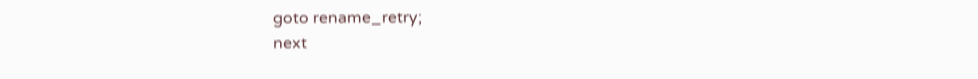goto rename_retry;
next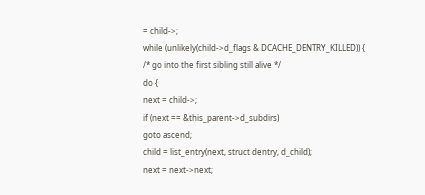= child->;
while (unlikely(child->d_flags & DCACHE_DENTRY_KILLED)) {
/* go into the first sibling still alive */
do {
next = child->;
if (next == &this_parent->d_subdirs)
goto ascend;
child = list_entry(next, struct dentry, d_child);
next = next->next;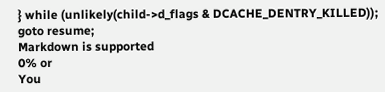} while (unlikely(child->d_flags & DCACHE_DENTRY_KILLED));
goto resume;
Markdown is supported
0% or
You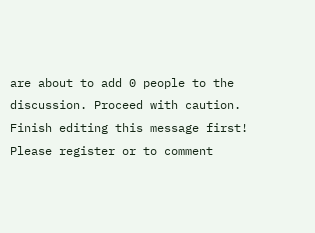are about to add 0 people to the discussion. Proceed with caution.
Finish editing this message first!
Please register or to comment